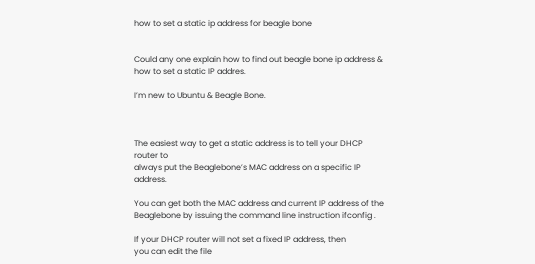how to set a static ip address for beagle bone


Could any one explain how to find out beagle bone ip address & how to set a static IP addres.

I’m new to Ubuntu & Beagle Bone.



The easiest way to get a static address is to tell your DHCP router to
always put the Beaglebone’s MAC address on a specific IP address.

You can get both the MAC address and current IP address of the
Beaglebone by issuing the command line instruction ifconfig .

If your DHCP router will not set a fixed IP address, then
you can edit the file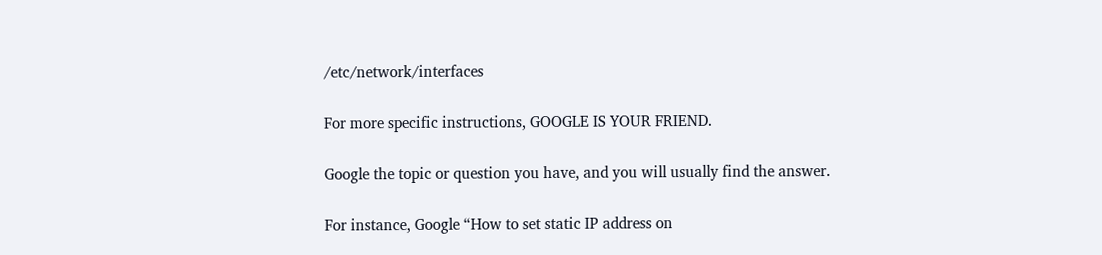/etc/network/interfaces

For more specific instructions, GOOGLE IS YOUR FRIEND.

Google the topic or question you have, and you will usually find the answer.

For instance, Google “How to set static IP address on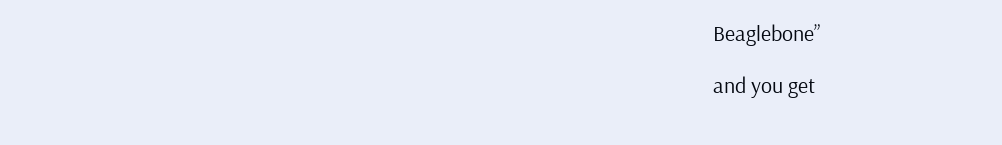Beaglebone”

and you get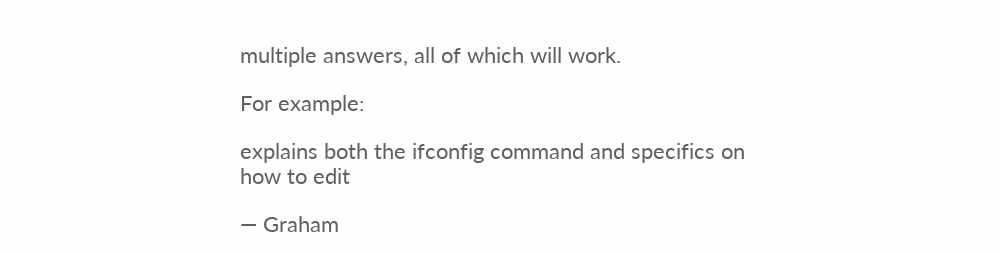multiple answers, all of which will work.

For example:

explains both the ifconfig command and specifics on how to edit

— Graham